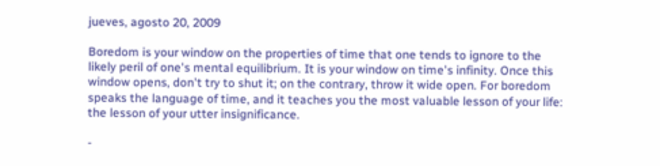jueves, agosto 20, 2009

Boredom is your window on the properties of time that one tends to ignore to the likely peril of one's mental equilibrium. It is your window on time's infinity. Once this window opens, don't try to shut it; on the contrary, throw it wide open. For boredom speaks the language of time, and it teaches you the most valuable lesson of your life: the lesson of your utter insignificance.

-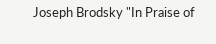Joseph Brodsky "In Praise of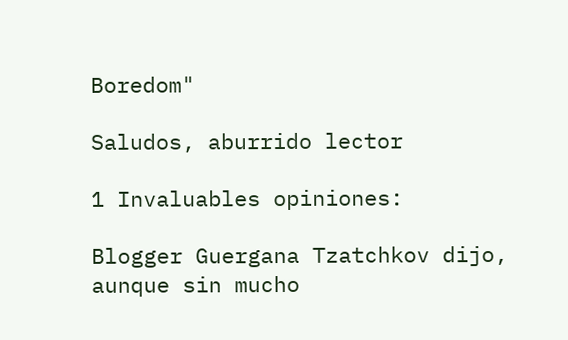Boredom"

Saludos, aburrido lector

1 Invaluables opiniones:

Blogger Guergana Tzatchkov dijo, aunque sin mucho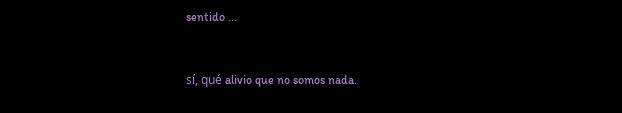sentido ...


sí, qué alivio que no somos nada.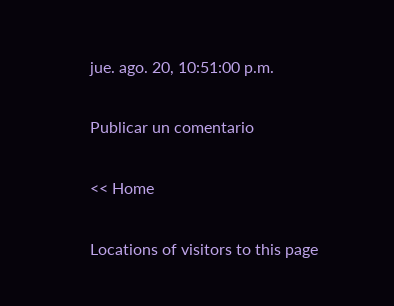jue. ago. 20, 10:51:00 p.m.

Publicar un comentario

<< Home

Locations of visitors to this page